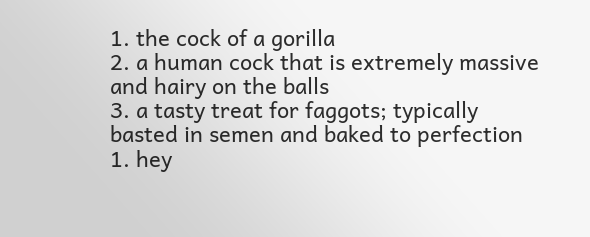1. the cock of a gorilla
2. a human cock that is extremely massive and hairy on the balls
3. a tasty treat for faggots; typically basted in semen and baked to perfection
1. hey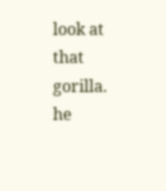look at that gorilla. he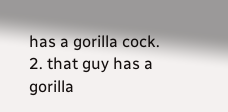has a gorilla cock.
2. that guy has a gorilla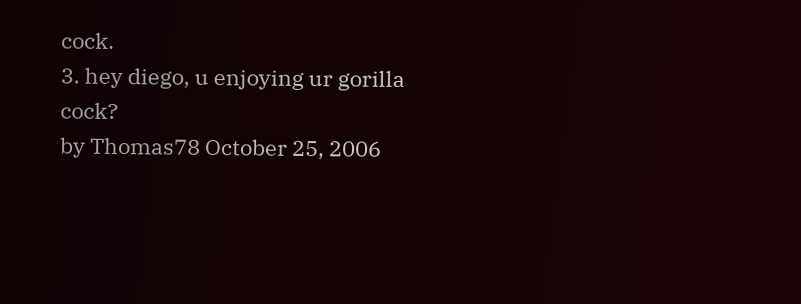cock.
3. hey diego, u enjoying ur gorilla cock?
by Thomas78 October 25, 2006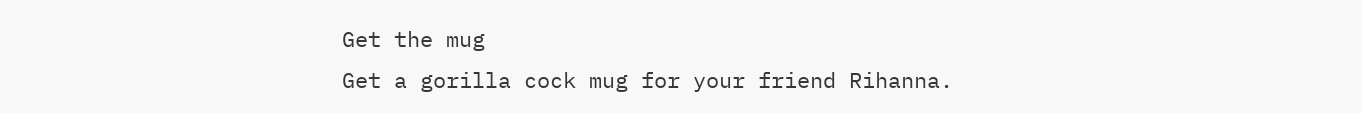Get the mug
Get a gorilla cock mug for your friend Rihanna.